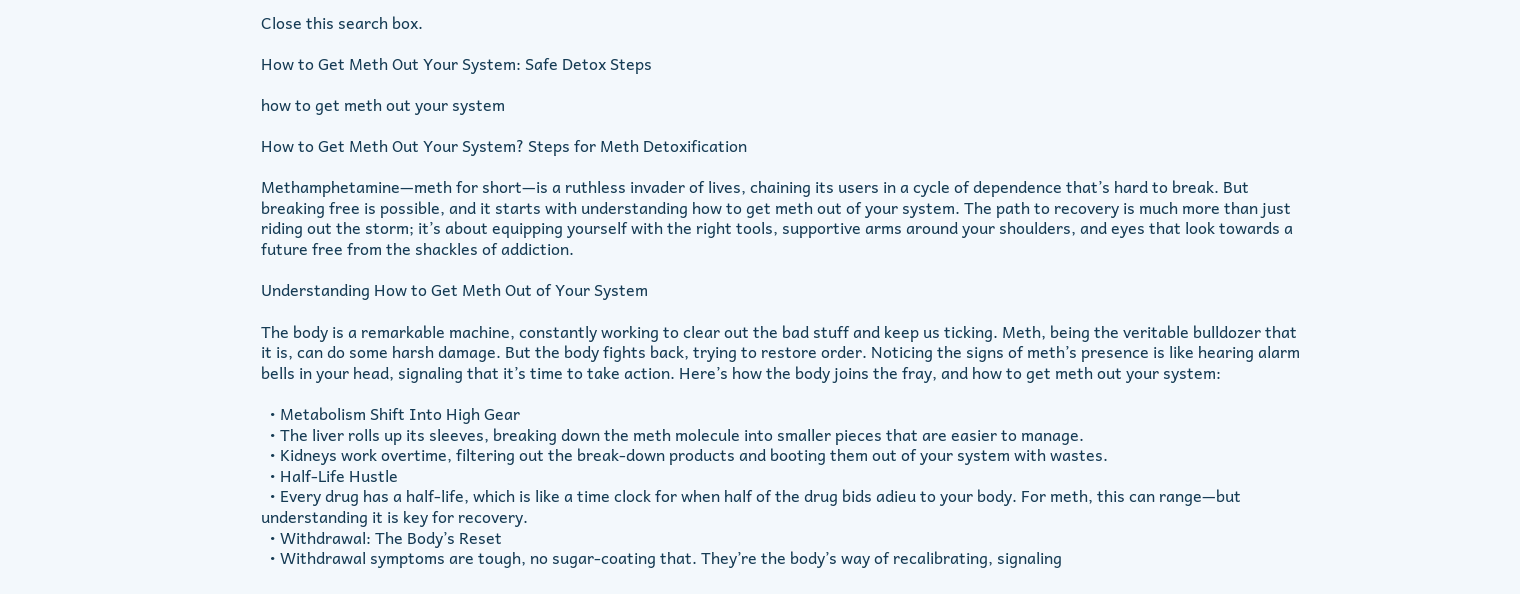Close this search box.

How to Get Meth Out Your System: Safe Detox Steps

how to get meth out your system

How to Get Meth Out Your System? Steps for Meth Detoxification

Methamphetamine—meth for short—is a ruthless invader of lives, chaining its users in a cycle of dependence that’s hard to break. But breaking free is possible, and it starts with understanding how to get meth out of your system. The path to recovery is much more than just riding out the storm; it’s about equipping yourself with the right tools, supportive arms around your shoulders, and eyes that look towards a future free from the shackles of addiction.

Understanding How to Get Meth Out of Your System

The body is a remarkable machine, constantly working to clear out the bad stuff and keep us ticking. Meth, being the veritable bulldozer that it is, can do some harsh damage. But the body fights back, trying to restore order. Noticing the signs of meth’s presence is like hearing alarm bells in your head, signaling that it’s time to take action. Here’s how the body joins the fray, and how to get meth out your system:

  • Metabolism Shift Into High Gear
  • The liver rolls up its sleeves, breaking down the meth molecule into smaller pieces that are easier to manage.
  • Kidneys work overtime, filtering out the break-down products and booting them out of your system with wastes.
  • Half-Life Hustle
  • Every drug has a half-life, which is like a time clock for when half of the drug bids adieu to your body. For meth, this can range—but understanding it is key for recovery.
  • Withdrawal: The Body’s Reset
  • Withdrawal symptoms are tough, no sugar-coating that. They’re the body’s way of recalibrating, signaling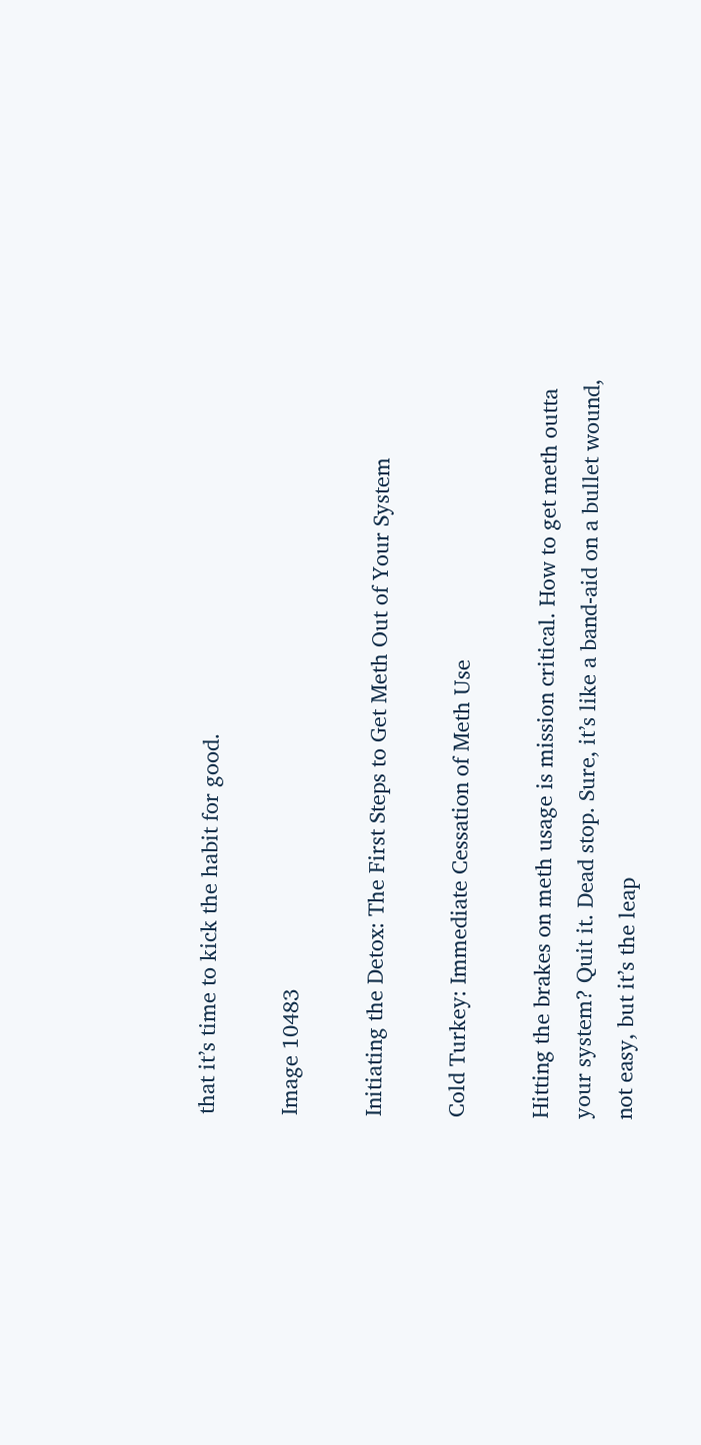that it’s time to kick the habit for good.

Image 10483

Initiating the Detox: The First Steps to Get Meth Out of Your System

Cold Turkey: Immediate Cessation of Meth Use

Hitting the brakes on meth usage is mission critical. How to get meth outta your system? Quit it. Dead stop. Sure, it’s like a band-aid on a bullet wound, not easy, but it’s the leap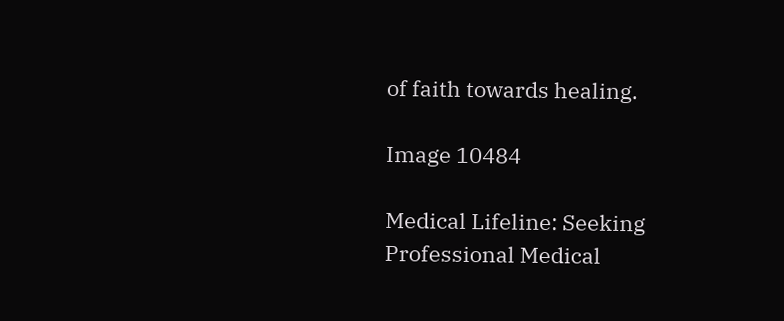of faith towards healing.

Image 10484

Medical Lifeline: Seeking Professional Medical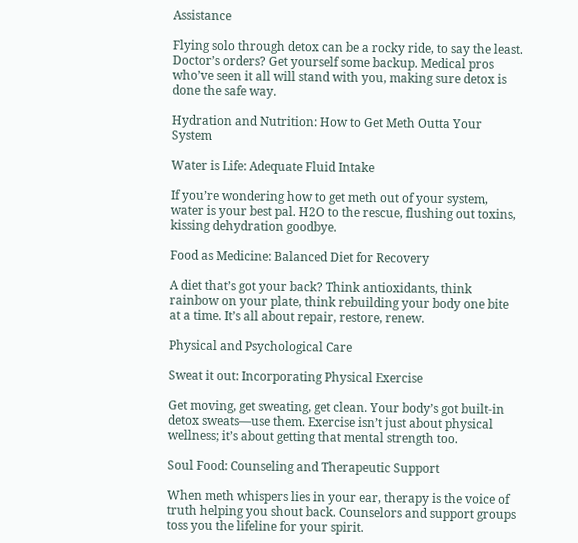Assistance

Flying solo through detox can be a rocky ride, to say the least. Doctor’s orders? Get yourself some backup. Medical pros who’ve seen it all will stand with you, making sure detox is done the safe way.

Hydration and Nutrition: How to Get Meth Outta Your System

Water is Life: Adequate Fluid Intake

If you’re wondering how to get meth out of your system, water is your best pal. H2O to the rescue, flushing out toxins, kissing dehydration goodbye.

Food as Medicine: Balanced Diet for Recovery

A diet that’s got your back? Think antioxidants, think rainbow on your plate, think rebuilding your body one bite at a time. It’s all about repair, restore, renew.

Physical and Psychological Care

Sweat it out: Incorporating Physical Exercise

Get moving, get sweating, get clean. Your body’s got built-in detox sweats—use them. Exercise isn’t just about physical wellness; it’s about getting that mental strength too.

Soul Food: Counseling and Therapeutic Support

When meth whispers lies in your ear, therapy is the voice of truth helping you shout back. Counselors and support groups toss you the lifeline for your spirit.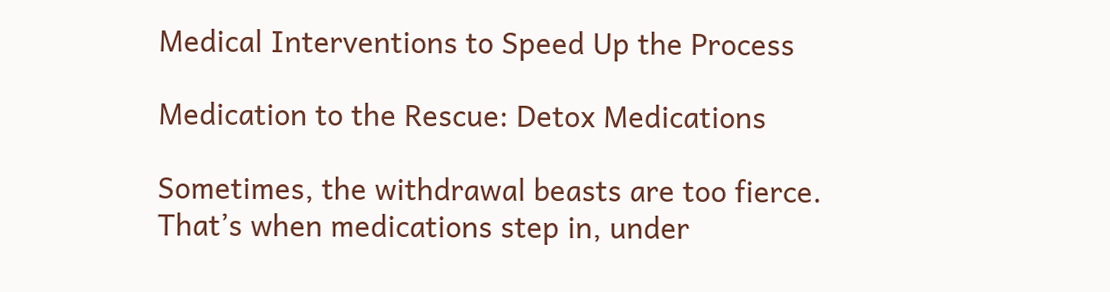Medical Interventions to Speed Up the Process

Medication to the Rescue: Detox Medications

Sometimes, the withdrawal beasts are too fierce. That’s when medications step in, under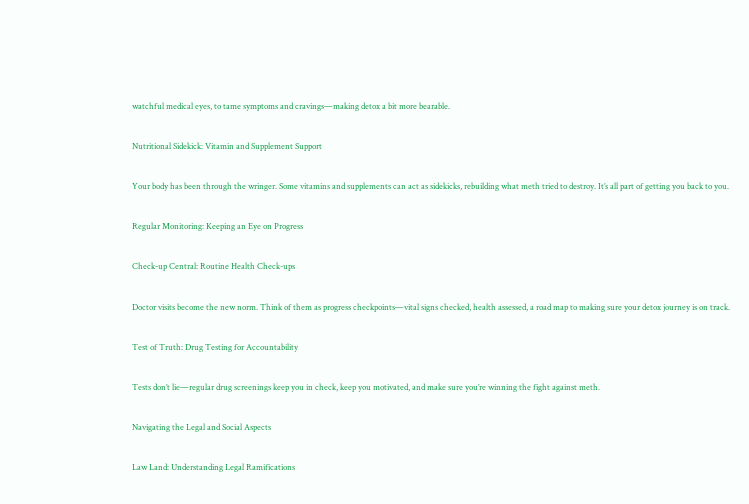watchful medical eyes, to tame symptoms and cravings—making detox a bit more bearable.

Nutritional Sidekick: Vitamin and Supplement Support

Your body has been through the wringer. Some vitamins and supplements can act as sidekicks, rebuilding what meth tried to destroy. It’s all part of getting you back to you.

Regular Monitoring: Keeping an Eye on Progress

Check-up Central: Routine Health Check-ups

Doctor visits become the new norm. Think of them as progress checkpoints—vital signs checked, health assessed, a road map to making sure your detox journey is on track.

Test of Truth: Drug Testing for Accountability

Tests don’t lie—regular drug screenings keep you in check, keep you motivated, and make sure you’re winning the fight against meth.

Navigating the Legal and Social Aspects

Law Land: Understanding Legal Ramifications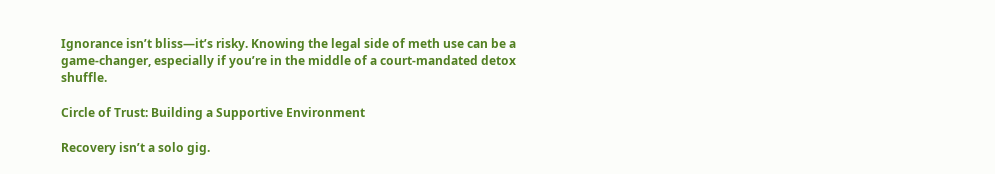Ignorance isn’t bliss—it’s risky. Knowing the legal side of meth use can be a game-changer, especially if you’re in the middle of a court-mandated detox shuffle.

Circle of Trust: Building a Supportive Environment

Recovery isn’t a solo gig.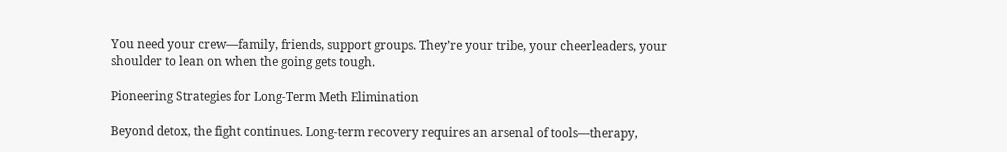You need your crew—family, friends, support groups. They’re your tribe, your cheerleaders, your shoulder to lean on when the going gets tough.

Pioneering Strategies for Long-Term Meth Elimination

Beyond detox, the fight continues. Long-term recovery requires an arsenal of tools—therapy,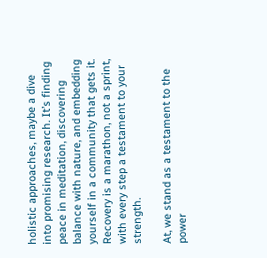holistic approaches, maybe a dive into promising research. It’s finding peace in meditation, discovering balance with nature, and embedding yourself in a community that gets it. Recovery is a marathon, not a sprint, with every step a testament to your strength.

At, we stand as a testament to the power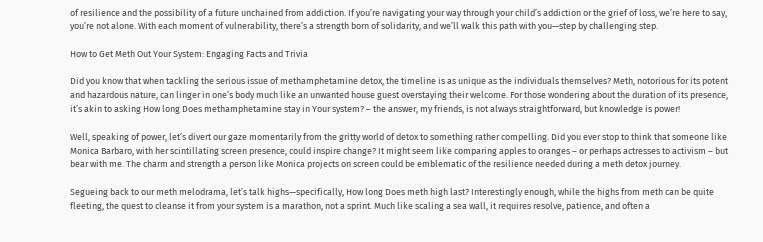of resilience and the possibility of a future unchained from addiction. If you’re navigating your way through your child’s addiction or the grief of loss, we’re here to say, you’re not alone. With each moment of vulnerability, there’s a strength born of solidarity, and we’ll walk this path with you—step by challenging step.

How to Get Meth Out Your System: Engaging Facts and Trivia

Did you know that when tackling the serious issue of methamphetamine detox, the timeline is as unique as the individuals themselves? Meth, notorious for its potent and hazardous nature, can linger in one’s body much like an unwanted house guest overstaying their welcome. For those wondering about the duration of its presence, it’s akin to asking How long Does methamphetamine stay in Your system? – the answer, my friends, is not always straightforward, but knowledge is power!

Well, speaking of power, let’s divert our gaze momentarily from the gritty world of detox to something rather compelling. Did you ever stop to think that someone like Monica Barbaro, with her scintillating screen presence, could inspire change? It might seem like comparing apples to oranges – or perhaps actresses to activism – but bear with me. The charm and strength a person like Monica projects on screen could be emblematic of the resilience needed during a meth detox journey.

Segueing back to our meth melodrama, let’s talk highs—specifically, How long Does meth high last? Interestingly enough, while the highs from meth can be quite fleeting, the quest to cleanse it from your system is a marathon, not a sprint. Much like scaling a sea wall, it requires resolve, patience, and often a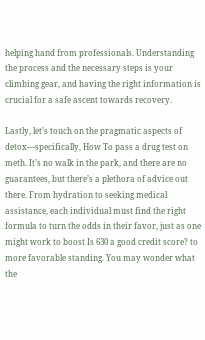helping hand from professionals. Understanding the process and the necessary steps is your climbing gear, and having the right information is crucial for a safe ascent towards recovery.

Lastly, let’s touch on the pragmatic aspects of detox—specifically, How To pass a drug test on meth. It’s no walk in the park, and there are no guarantees, but there’s a plethora of advice out there. From hydration to seeking medical assistance, each individual must find the right formula to turn the odds in their favor, just as one might work to boost Is 630 a good credit score? to more favorable standing. You may wonder what the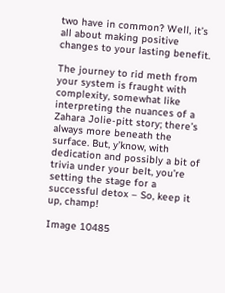two have in common? Well, it’s all about making positive changes to your lasting benefit.

The journey to rid meth from your system is fraught with complexity, somewhat like interpreting the nuances of a Zahara Jolie-pitt story; there’s always more beneath the surface. But, y’know, with dedication and possibly a bit of trivia under your belt, you’re setting the stage for a successful detox – So, keep it up, champ!

Image 10485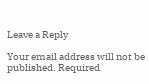Leave a Reply

Your email address will not be published. Required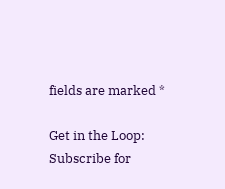fields are marked *

Get in the Loop: Subscribe for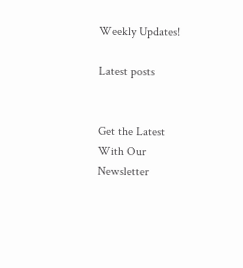Weekly Updates!

Latest posts


Get the Latest
With Our Newsletter